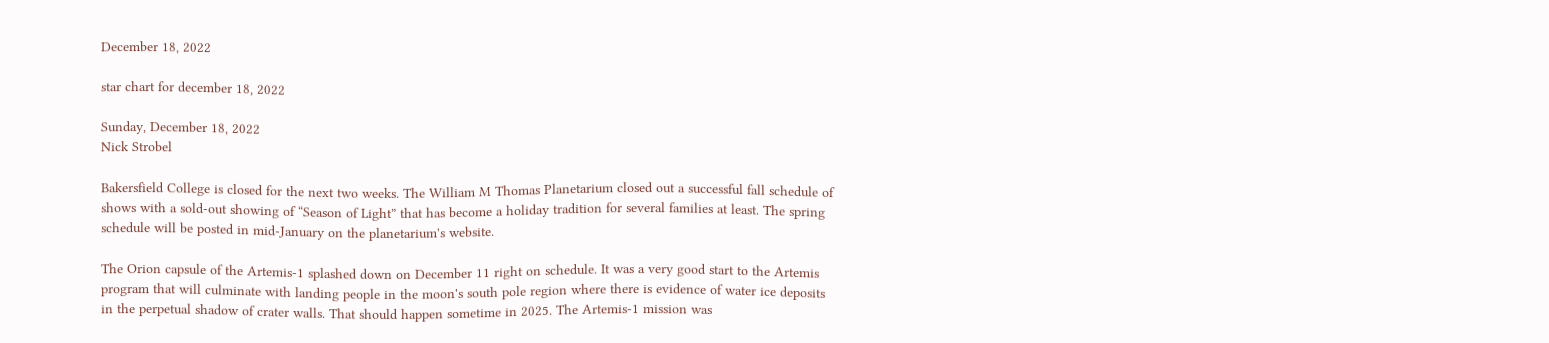December 18, 2022

star chart for december 18, 2022

Sunday, December 18, 2022
Nick Strobel

Bakersfield College is closed for the next two weeks. The William M Thomas Planetarium closed out a successful fall schedule of shows with a sold-out showing of “Season of Light” that has become a holiday tradition for several families at least. The spring schedule will be posted in mid-January on the planetarium's website.

The Orion capsule of the Artemis-1 splashed down on December 11 right on schedule. It was a very good start to the Artemis program that will culminate with landing people in the moon's south pole region where there is evidence of water ice deposits in the perpetual shadow of crater walls. That should happen sometime in 2025. The Artemis-1 mission was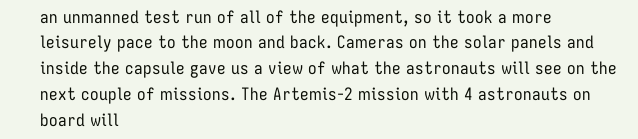an unmanned test run of all of the equipment, so it took a more leisurely pace to the moon and back. Cameras on the solar panels and inside the capsule gave us a view of what the astronauts will see on the next couple of missions. The Artemis-2 mission with 4 astronauts on board will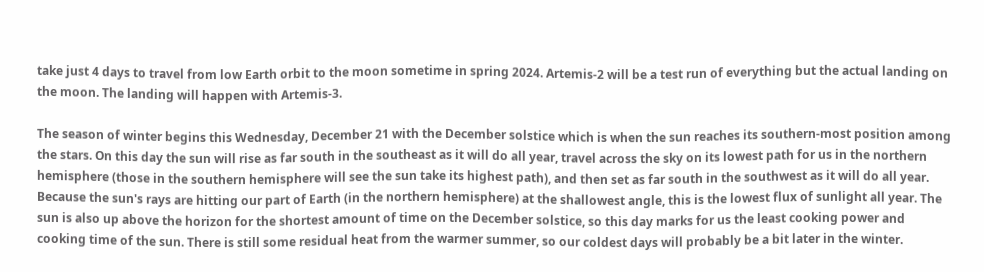take just 4 days to travel from low Earth orbit to the moon sometime in spring 2024. Artemis-2 will be a test run of everything but the actual landing on the moon. The landing will happen with Artemis-3.

The season of winter begins this Wednesday, December 21 with the December solstice which is when the sun reaches its southern-most position among the stars. On this day the sun will rise as far south in the southeast as it will do all year, travel across the sky on its lowest path for us in the northern hemisphere (those in the southern hemisphere will see the sun take its highest path), and then set as far south in the southwest as it will do all year. Because the sun's rays are hitting our part of Earth (in the northern hemisphere) at the shallowest angle, this is the lowest flux of sunlight all year. The sun is also up above the horizon for the shortest amount of time on the December solstice, so this day marks for us the least cooking power and cooking time of the sun. There is still some residual heat from the warmer summer, so our coldest days will probably be a bit later in the winter.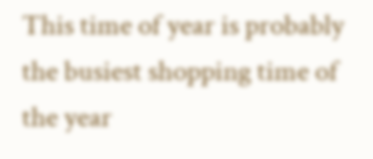This time of year is probably the busiest shopping time of the year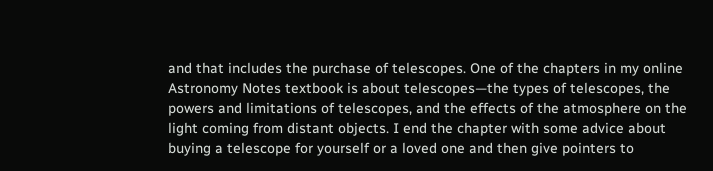and that includes the purchase of telescopes. One of the chapters in my online Astronomy Notes textbook is about telescopes—the types of telescopes, the powers and limitations of telescopes, and the effects of the atmosphere on the light coming from distant objects. I end the chapter with some advice about buying a telescope for yourself or a loved one and then give pointers to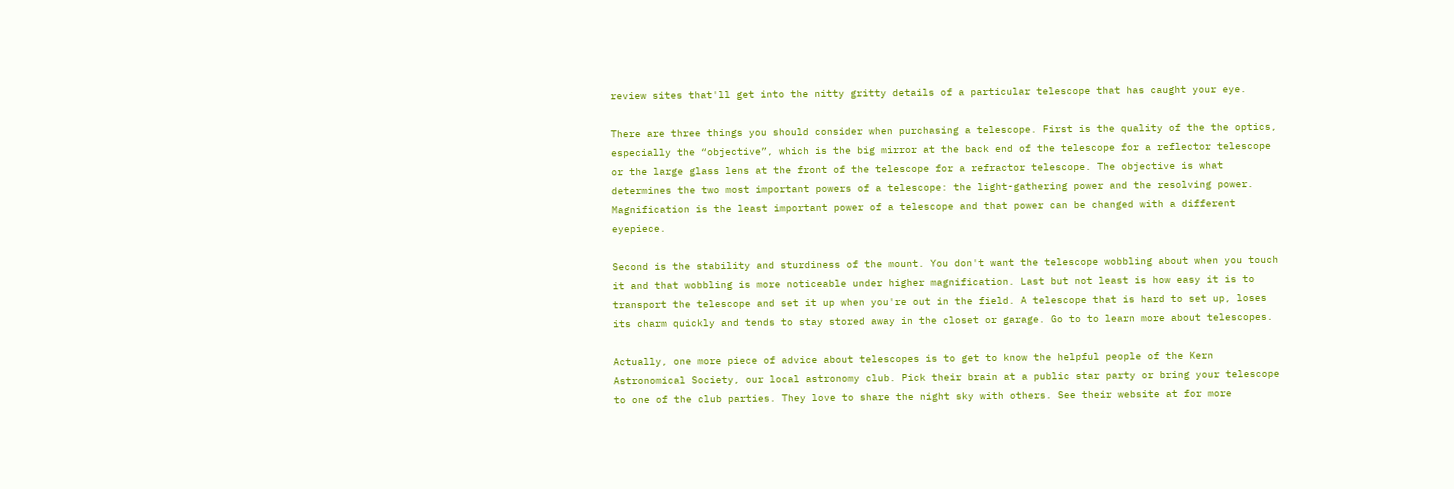review sites that'll get into the nitty gritty details of a particular telescope that has caught your eye.

There are three things you should consider when purchasing a telescope. First is the quality of the the optics, especially the “objective”, which is the big mirror at the back end of the telescope for a reflector telescope or the large glass lens at the front of the telescope for a refractor telescope. The objective is what determines the two most important powers of a telescope: the light-gathering power and the resolving power. Magnification is the least important power of a telescope and that power can be changed with a different eyepiece.

Second is the stability and sturdiness of the mount. You don't want the telescope wobbling about when you touch it and that wobbling is more noticeable under higher magnification. Last but not least is how easy it is to transport the telescope and set it up when you're out in the field. A telescope that is hard to set up, loses its charm quickly and tends to stay stored away in the closet or garage. Go to to learn more about telescopes.

Actually, one more piece of advice about telescopes is to get to know the helpful people of the Kern Astronomical Society, our local astronomy club. Pick their brain at a public star party or bring your telescope to one of the club parties. They love to share the night sky with others. See their website at for more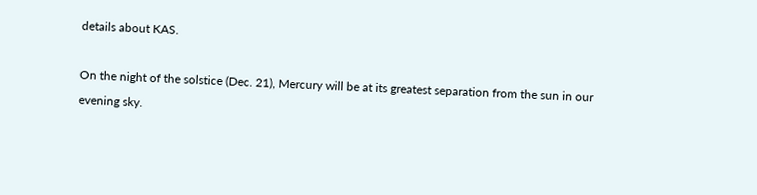details about KAS.

On the night of the solstice (Dec. 21), Mercury will be at its greatest separation from the sun in our evening sky.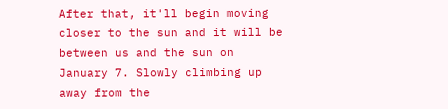After that, it'll begin moving closer to the sun and it will be between us and the sun on January 7. Slowly climbing up away from the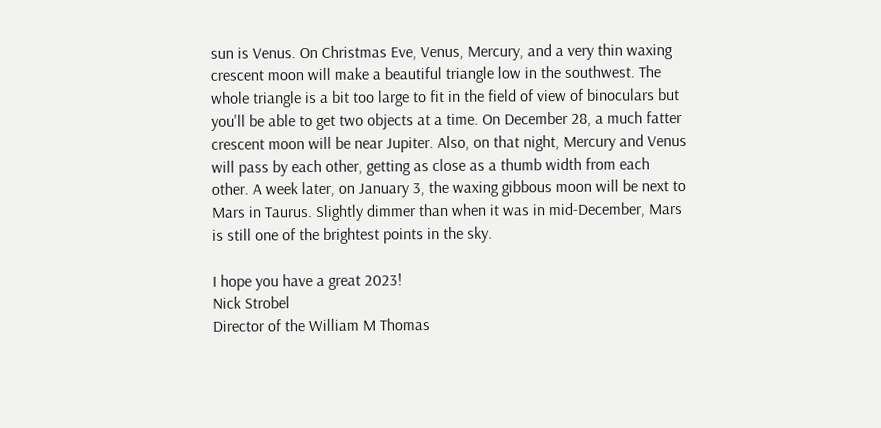sun is Venus. On Christmas Eve, Venus, Mercury, and a very thin waxing crescent moon will make a beautiful triangle low in the southwest. The whole triangle is a bit too large to fit in the field of view of binoculars but you'll be able to get two objects at a time. On December 28, a much fatter crescent moon will be near Jupiter. Also, on that night, Mercury and Venus will pass by each other, getting as close as a thumb width from each other. A week later, on January 3, the waxing gibbous moon will be next to Mars in Taurus. Slightly dimmer than when it was in mid-December, Mars is still one of the brightest points in the sky.

I hope you have a great 2023!
Nick Strobel
Director of the William M Thomas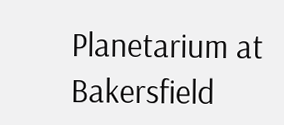Planetarium at Bakersfield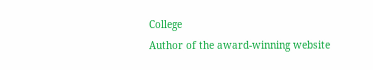College
Author of the award-winning website